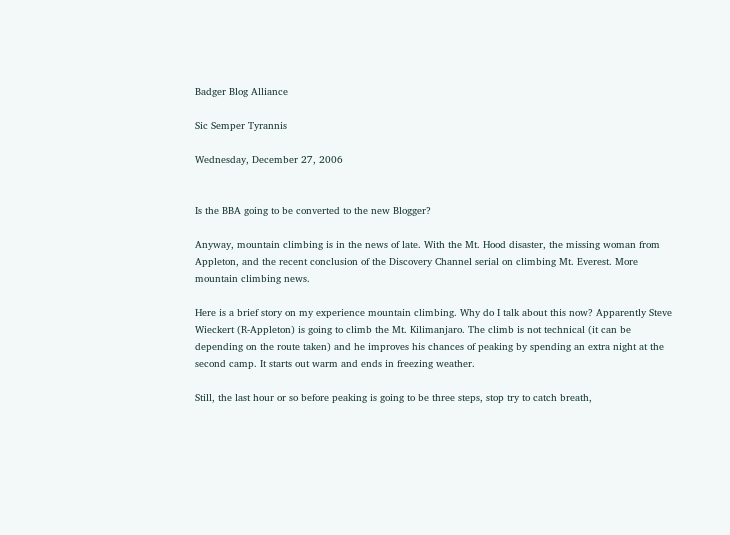Badger Blog Alliance

Sic Semper Tyrannis

Wednesday, December 27, 2006


Is the BBA going to be converted to the new Blogger?

Anyway, mountain climbing is in the news of late. With the Mt. Hood disaster, the missing woman from Appleton, and the recent conclusion of the Discovery Channel serial on climbing Mt. Everest. More mountain climbing news.

Here is a brief story on my experience mountain climbing. Why do I talk about this now? Apparently Steve Wieckert (R-Appleton) is going to climb the Mt. Kilimanjaro. The climb is not technical (it can be depending on the route taken) and he improves his chances of peaking by spending an extra night at the second camp. It starts out warm and ends in freezing weather.

Still, the last hour or so before peaking is going to be three steps, stop try to catch breath,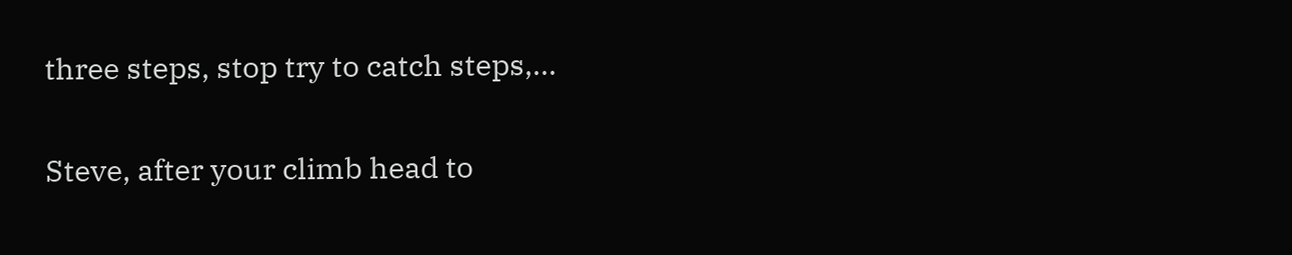three steps, stop try to catch steps,...

Steve, after your climb head to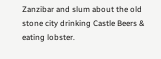Zanzibar and slum about the old stone city drinking Castle Beers & eating lobster.